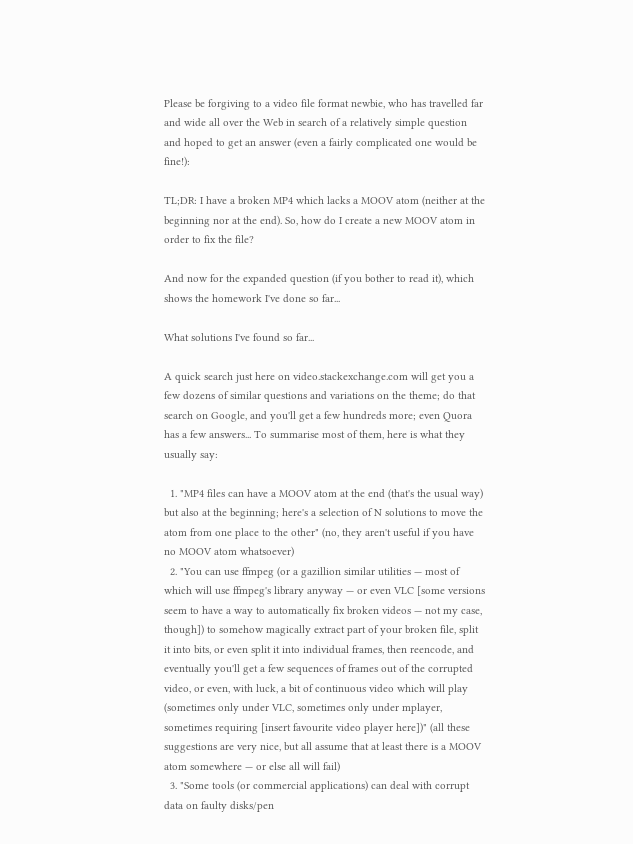Please be forgiving to a video file format newbie, who has travelled far and wide all over the Web in search of a relatively simple question and hoped to get an answer (even a fairly complicated one would be fine!):

TL;DR: I have a broken MP4 which lacks a MOOV atom (neither at the beginning nor at the end). So, how do I create a new MOOV atom in order to fix the file?

And now for the expanded question (if you bother to read it), which shows the homework I've done so far...

What solutions I've found so far...

A quick search just here on video.stackexchange.com will get you a few dozens of similar questions and variations on the theme; do that search on Google, and you'll get a few hundreds more; even Quora has a few answers... To summarise most of them, here is what they usually say:

  1. "MP4 files can have a MOOV atom at the end (that's the usual way) but also at the beginning; here's a selection of N solutions to move the atom from one place to the other" (no, they aren't useful if you have no MOOV atom whatsoever)
  2. "You can use ffmpeg (or a gazillion similar utilities — most of which will use ffmpeg's library anyway — or even VLC [some versions seem to have a way to automatically fix broken videos — not my case, though]) to somehow magically extract part of your broken file, split it into bits, or even split it into individual frames, then reencode, and eventually you'll get a few sequences of frames out of the corrupted video, or even, with luck, a bit of continuous video which will play (sometimes only under VLC, sometimes only under mplayer, sometimes requiring [insert favourite video player here])" (all these suggestions are very nice, but all assume that at least there is a MOOV atom somewhere — or else all will fail)
  3. "Some tools (or commercial applications) can deal with corrupt data on faulty disks/pen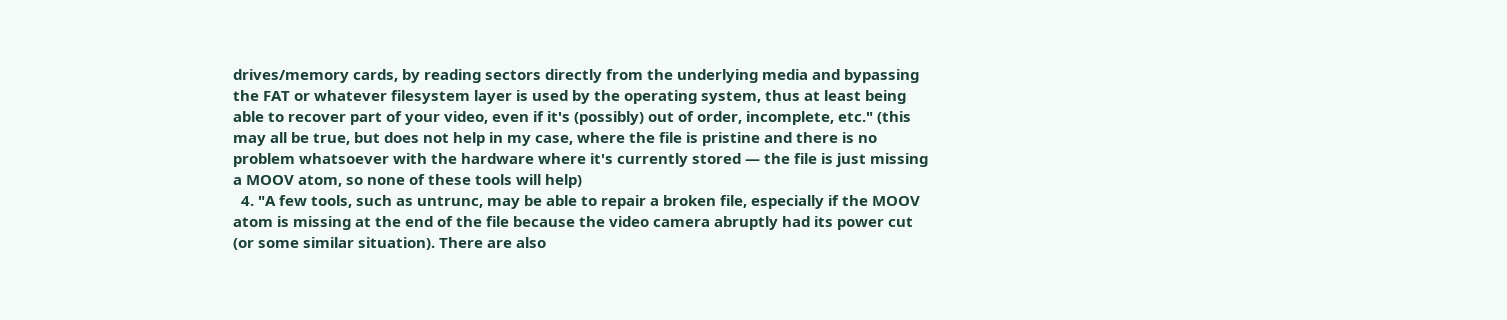drives/memory cards, by reading sectors directly from the underlying media and bypassing the FAT or whatever filesystem layer is used by the operating system, thus at least being able to recover part of your video, even if it's (possibly) out of order, incomplete, etc." (this may all be true, but does not help in my case, where the file is pristine and there is no problem whatsoever with the hardware where it's currently stored — the file is just missing a MOOV atom, so none of these tools will help)
  4. "A few tools, such as untrunc, may be able to repair a broken file, especially if the MOOV atom is missing at the end of the file because the video camera abruptly had its power cut (or some similar situation). There are also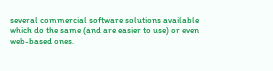several commercial software solutions available which do the same (and are easier to use) or even web-based ones.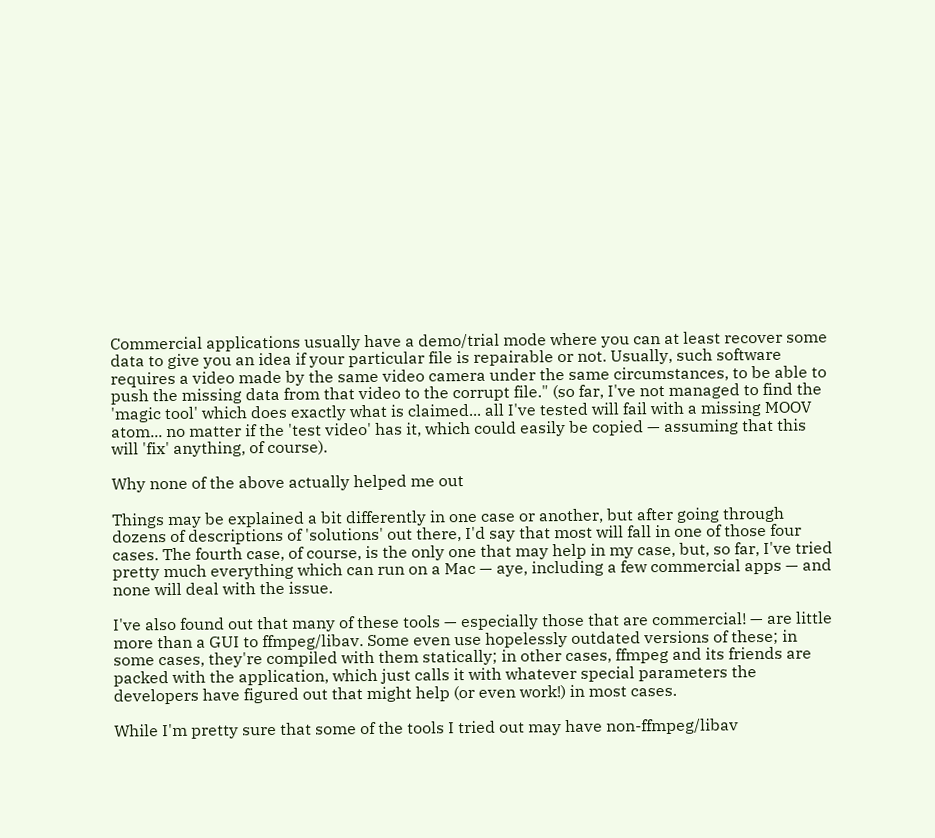Commercial applications usually have a demo/trial mode where you can at least recover some data to give you an idea if your particular file is repairable or not. Usually, such software requires a video made by the same video camera under the same circumstances, to be able to push the missing data from that video to the corrupt file." (so far, I've not managed to find the 'magic tool' which does exactly what is claimed... all I've tested will fail with a missing MOOV atom... no matter if the 'test video' has it, which could easily be copied — assuming that this will 'fix' anything, of course).

Why none of the above actually helped me out

Things may be explained a bit differently in one case or another, but after going through dozens of descriptions of 'solutions' out there, I'd say that most will fall in one of those four cases. The fourth case, of course, is the only one that may help in my case, but, so far, I've tried pretty much everything which can run on a Mac — aye, including a few commercial apps — and none will deal with the issue.

I've also found out that many of these tools — especially those that are commercial! — are little more than a GUI to ffmpeg/libav. Some even use hopelessly outdated versions of these; in some cases, they're compiled with them statically; in other cases, ffmpeg and its friends are packed with the application, which just calls it with whatever special parameters the developers have figured out that might help (or even work!) in most cases.

While I'm pretty sure that some of the tools I tried out may have non-ffmpeg/libav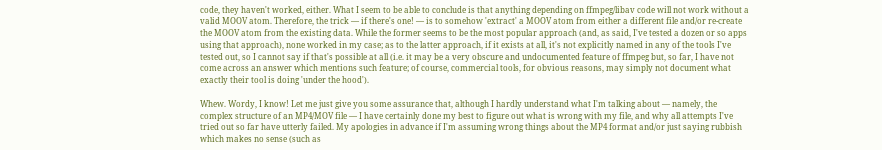code, they haven't worked, either. What I seem to be able to conclude is that anything depending on ffmpeg/libav code will not work without a valid MOOV atom. Therefore, the trick — if there's one! — is to somehow 'extract' a MOOV atom from either a different file and/or re-create the MOOV atom from the existing data. While the former seems to be the most popular approach (and, as said, I've tested a dozen or so apps using that approach), none worked in my case; as to the latter approach, if it exists at all, it's not explicitly named in any of the tools I've tested out, so I cannot say if that's possible at all (i.e. it may be a very obscure and undocumented feature of ffmpeg but, so far, I have not come across an answer which mentions such feature; of course, commercial tools, for obvious reasons, may simply not document what exactly their tool is doing 'under the hood').

Whew. Wordy, I know! Let me just give you some assurance that, although I hardly understand what I'm talking about — namely, the complex structure of an MP4/MOV file — I have certainly done my best to figure out what is wrong with my file, and why all attempts I've tried out so far have utterly failed. My apologies in advance if I'm assuming wrong things about the MP4 format and/or just saying rubbish which makes no sense (such as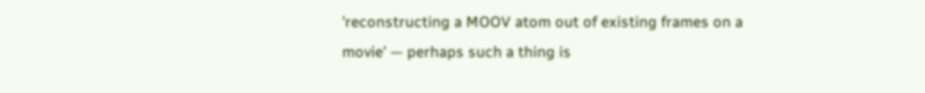'reconstructing a MOOV atom out of existing frames on a movie' — perhaps such a thing is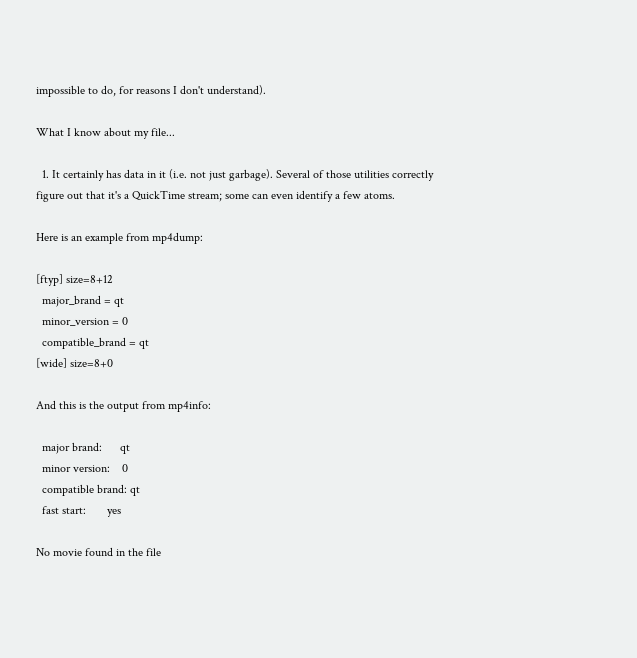impossible to do, for reasons I don't understand).

What I know about my file...

  1. It certainly has data in it (i.e. not just garbage). Several of those utilities correctly figure out that it's a QuickTime stream; some can even identify a few atoms.

Here is an example from mp4dump:

[ftyp] size=8+12
  major_brand = qt
  minor_version = 0
  compatible_brand = qt
[wide] size=8+0

And this is the output from mp4info:

  major brand:      qt
  minor version:    0
  compatible brand: qt
  fast start:       yes

No movie found in the file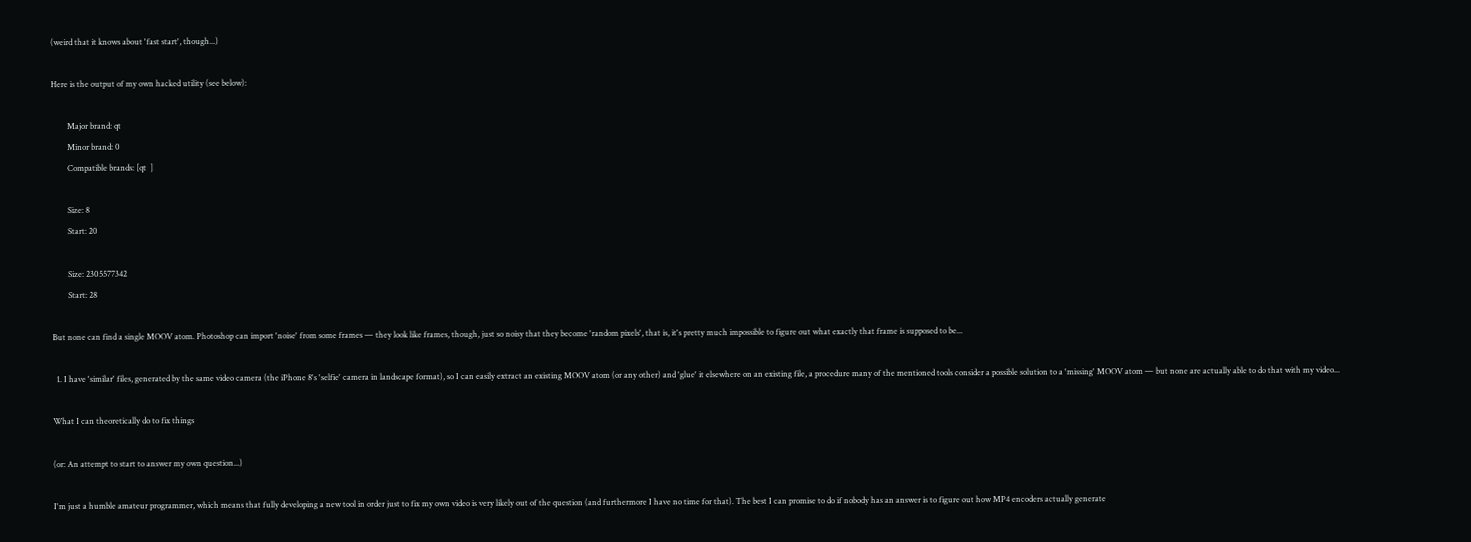(weird that it knows about 'fast start', though...)

Here is the output of my own hacked utility (see below):

        Major brand: qt
        Minor brand: 0
        Compatible brands: [qt  ]

        Size: 8
        Start: 20

        Size: 2305577342
        Start: 28

But none can find a single MOOV atom. Photoshop can import 'noise' from some frames — they look like frames, though, just so noisy that they become 'random pixels', that is, it's pretty much impossible to figure out what exactly that frame is supposed to be...

  1. I have 'similar' files, generated by the same video camera (the iPhone 8's 'selfie' camera in landscape format), so I can easily extract an existing MOOV atom (or any other) and 'glue' it elsewhere on an existing file, a procedure many of the mentioned tools consider a possible solution to a 'missing' MOOV atom — but none are actually able to do that with my video...

What I can theoretically do to fix things

(or: An attempt to start to answer my own question...)

I'm just a humble amateur programmer, which means that fully developing a new tool in order just to fix my own video is very likely out of the question (and furthermore I have no time for that). The best I can promise to do if nobody has an answer is to figure out how MP4 encoders actually generate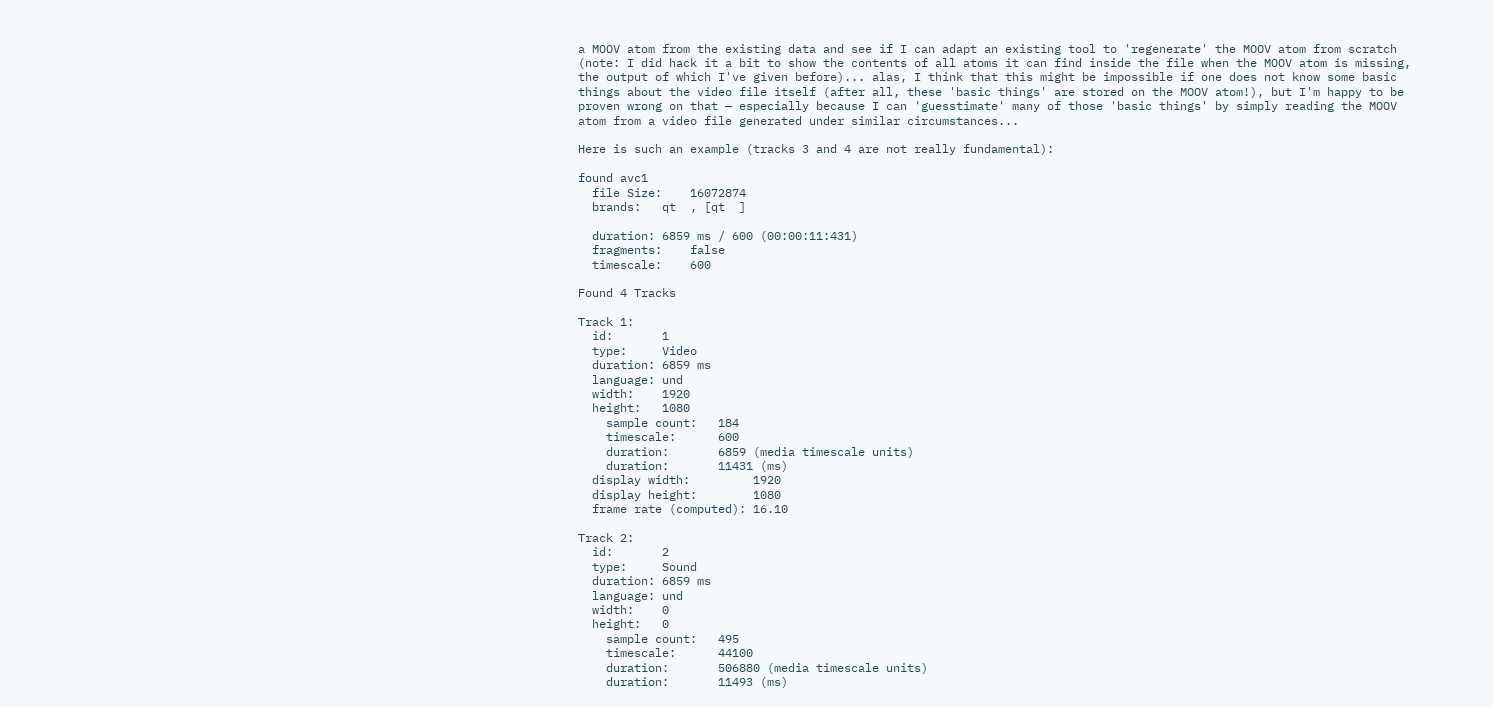a MOOV atom from the existing data and see if I can adapt an existing tool to 'regenerate' the MOOV atom from scratch (note: I did hack it a bit to show the contents of all atoms it can find inside the file when the MOOV atom is missing, the output of which I've given before)... alas, I think that this might be impossible if one does not know some basic things about the video file itself (after all, these 'basic things' are stored on the MOOV atom!), but I'm happy to be proven wrong on that — especially because I can 'guesstimate' many of those 'basic things' by simply reading the MOOV atom from a video file generated under similar circumstances...

Here is such an example (tracks 3 and 4 are not really fundamental):

found avc1
  file Size:    16072874
  brands:   qt  , [qt  ]

  duration: 6859 ms / 600 (00:00:11:431)
  fragments:    false
  timescale:    600

Found 4 Tracks

Track 1:
  id:       1
  type:     Video
  duration: 6859 ms
  language: und
  width:    1920
  height:   1080
    sample count:   184
    timescale:      600
    duration:       6859 (media timescale units)
    duration:       11431 (ms)
  display width:         1920
  display height:        1080
  frame rate (computed): 16.10

Track 2:
  id:       2
  type:     Sound
  duration: 6859 ms
  language: und
  width:    0
  height:   0
    sample count:   495
    timescale:      44100
    duration:       506880 (media timescale units)
    duration:       11493 (ms)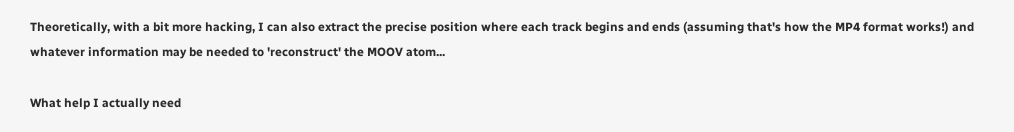Theoretically, with a bit more hacking, I can also extract the precise position where each track begins and ends (assuming that's how the MP4 format works!) and whatever information may be needed to 'reconstruct' the MOOV atom...

What help I actually need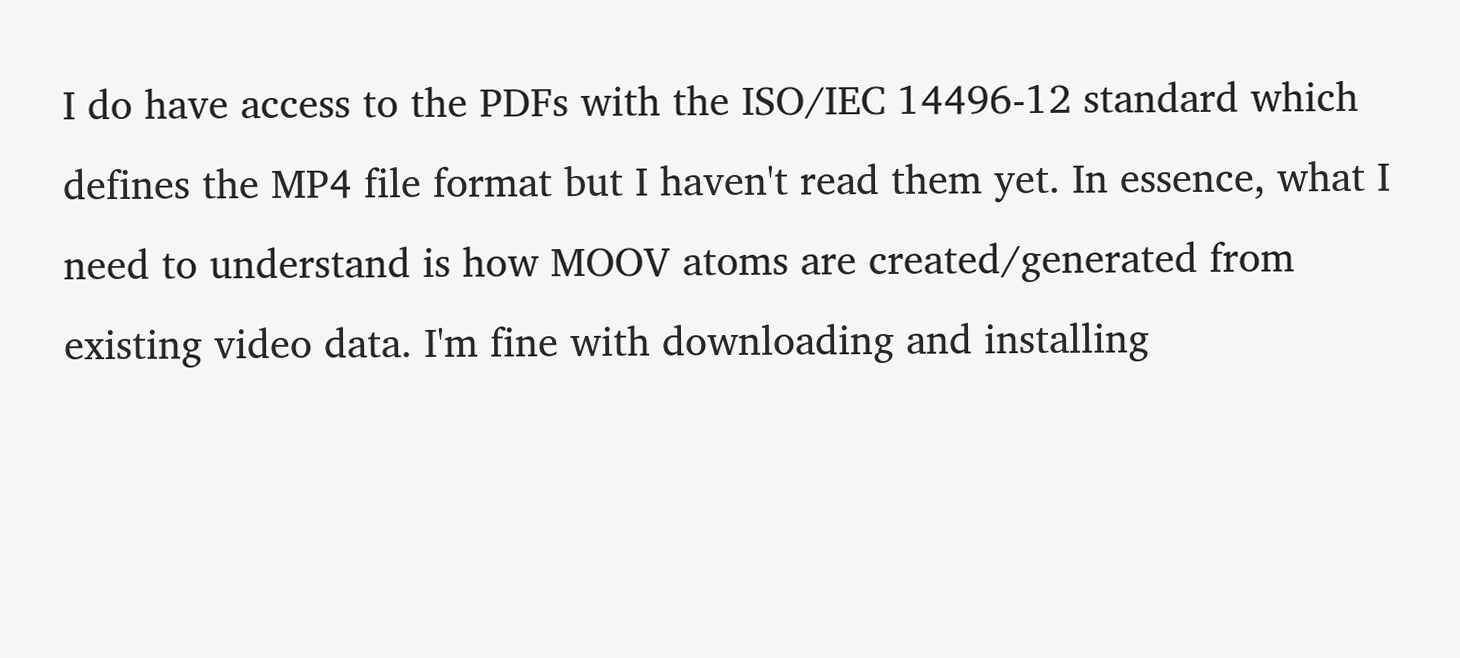I do have access to the PDFs with the ISO/IEC 14496-12 standard which defines the MP4 file format but I haven't read them yet. In essence, what I need to understand is how MOOV atoms are created/generated from existing video data. I'm fine with downloading and installing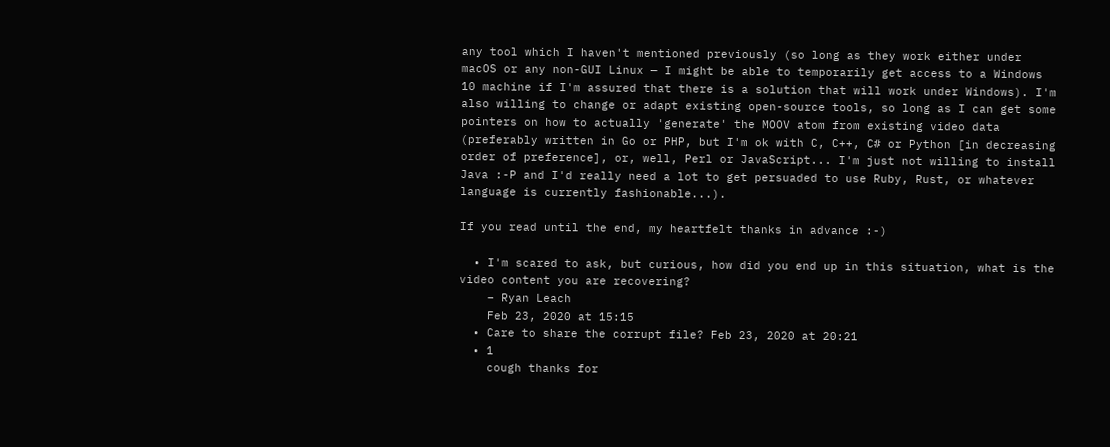any tool which I haven't mentioned previously (so long as they work either under macOS or any non-GUI Linux — I might be able to temporarily get access to a Windows 10 machine if I'm assured that there is a solution that will work under Windows). I'm also willing to change or adapt existing open-source tools, so long as I can get some pointers on how to actually 'generate' the MOOV atom from existing video data (preferably written in Go or PHP, but I'm ok with C, C++, C# or Python [in decreasing order of preference], or, well, Perl or JavaScript... I'm just not willing to install Java :-P and I'd really need a lot to get persuaded to use Ruby, Rust, or whatever language is currently fashionable...).

If you read until the end, my heartfelt thanks in advance :-)

  • I'm scared to ask, but curious, how did you end up in this situation, what is the video content you are recovering?
    – Ryan Leach
    Feb 23, 2020 at 15:15
  • Care to share the corrupt file? Feb 23, 2020 at 20:21
  • 1
    cough thanks for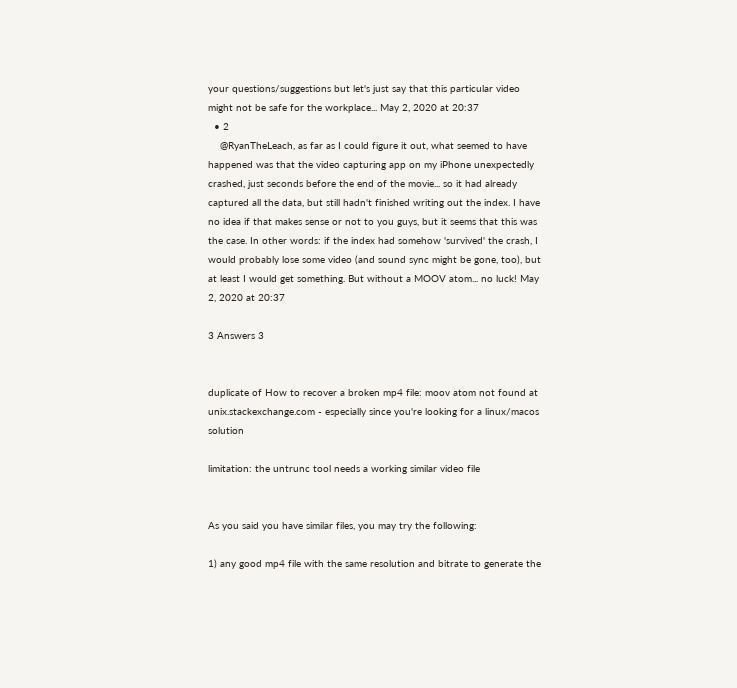your questions/suggestions but let's just say that this particular video might not be safe for the workplace... May 2, 2020 at 20:37
  • 2
    @RyanTheLeach, as far as I could figure it out, what seemed to have happened was that the video capturing app on my iPhone unexpectedly crashed, just seconds before the end of the movie... so it had already captured all the data, but still hadn't finished writing out the index. I have no idea if that makes sense or not to you guys, but it seems that this was the case. In other words: if the index had somehow 'survived' the crash, I would probably lose some video (and sound sync might be gone, too), but at least I would get something. But without a MOOV atom... no luck! May 2, 2020 at 20:37

3 Answers 3


duplicate of How to recover a broken mp4 file: moov atom not found at unix.stackexchange.com - especially since you're looking for a linux/macos solution

limitation: the untrunc tool needs a working similar video file


As you said you have similar files, you may try the following:

1) any good mp4 file with the same resolution and bitrate to generate the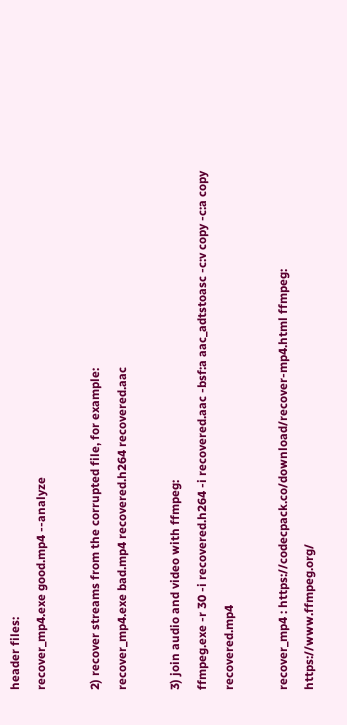header files:
recover_mp4.exe good.mp4 --analyze

2) recover streams from the corrupted file, for example:
recover_mp4.exe bad.mp4 recovered.h264 recovered.aac

3) join audio and video with ffmpeg:
ffmpeg.exe -r 30 -i recovered.h264 -i recovered.aac -bsf:a aac_adtstoasc -c:v copy -c:a copy recovered.mp4

recover_mp4 : https://codecpack.co/download/recover-mp4.html ffmpeg: https://www.ffmpeg.org/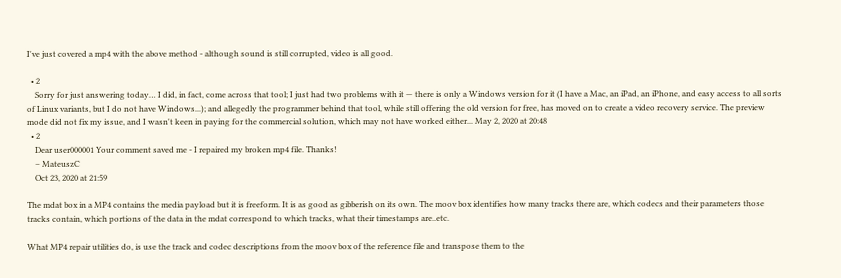I've just covered a mp4 with the above method - although sound is still corrupted, video is all good.

  • 2
    Sorry for just answering today… I did, in fact, come across that tool; I just had two problems with it — there is only a Windows version for it (I have a Mac, an iPad, an iPhone, and easy access to all sorts of Linux variants, but I do not have Windows...); and allegedly the programmer behind that tool, while still offering the old version for free, has moved on to create a video recovery service. The preview mode did not fix my issue, and I wasn't keen in paying for the commercial solution, which may not have worked either... May 2, 2020 at 20:48
  • 2
    Dear user000001 Your comment saved me - I repaired my broken mp4 file. Thanks!
    – MateuszC
    Oct 23, 2020 at 21:59

The mdat box in a MP4 contains the media payload but it is freeform. It is as good as gibberish on its own. The moov box identifies how many tracks there are, which codecs and their parameters those tracks contain, which portions of the data in the mdat correspond to which tracks, what their timestamps are..etc.

What MP4 repair utilities do, is use the track and codec descriptions from the moov box of the reference file and transpose them to the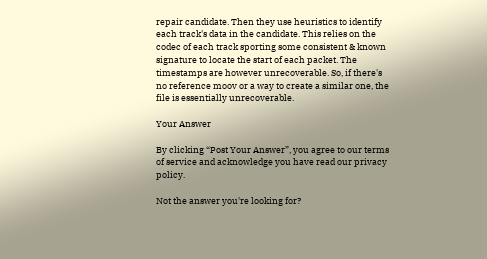repair candidate. Then they use heuristics to identify each track's data in the candidate. This relies on the codec of each track sporting some consistent & known signature to locate the start of each packet. The timestamps are however unrecoverable. So, if there's no reference moov or a way to create a similar one, the file is essentially unrecoverable.

Your Answer

By clicking “Post Your Answer”, you agree to our terms of service and acknowledge you have read our privacy policy.

Not the answer you're looking for?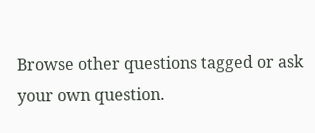Browse other questions tagged or ask your own question.